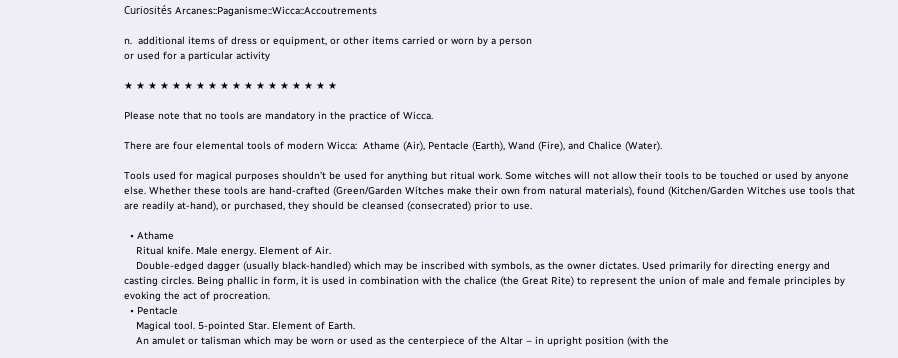Curiosités Arcanes::Paganisme::Wicca::Accoutrements

n.  additional items of dress or equipment, or other items carried or worn by a person
or used for a particular activity

★ ★ ★ ★ ★ ★ ★ ★ ★ ★ ★ ★ ★ ★ ★ ★ ★ ★

Please note that no tools are mandatory in the practice of Wicca.

There are four elemental tools of modern Wicca:  Athame (Air), Pentacle (Earth), Wand (Fire), and Chalice (Water).

Tools used for magical purposes shouldn’t be used for anything but ritual work. Some witches will not allow their tools to be touched or used by anyone else. Whether these tools are hand-crafted (Green/Garden Witches make their own from natural materials), found (Kitchen/Garden Witches use tools that are readily at-hand), or purchased, they should be cleansed (consecrated) prior to use.

  • Athame
    Ritual knife. Male energy. Element of Air.
    Double-edged dagger (usually black-handled) which may be inscribed with symbols, as the owner dictates. Used primarily for directing energy and casting circles. Being phallic in form, it is used in combination with the chalice (the Great Rite) to represent the union of male and female principles by evoking the act of procreation.
  • Pentacle
    Magical tool. 5-pointed Star. Element of Earth.
    An amulet or talisman which may be worn or used as the centerpiece of the Altar – in upright position (with the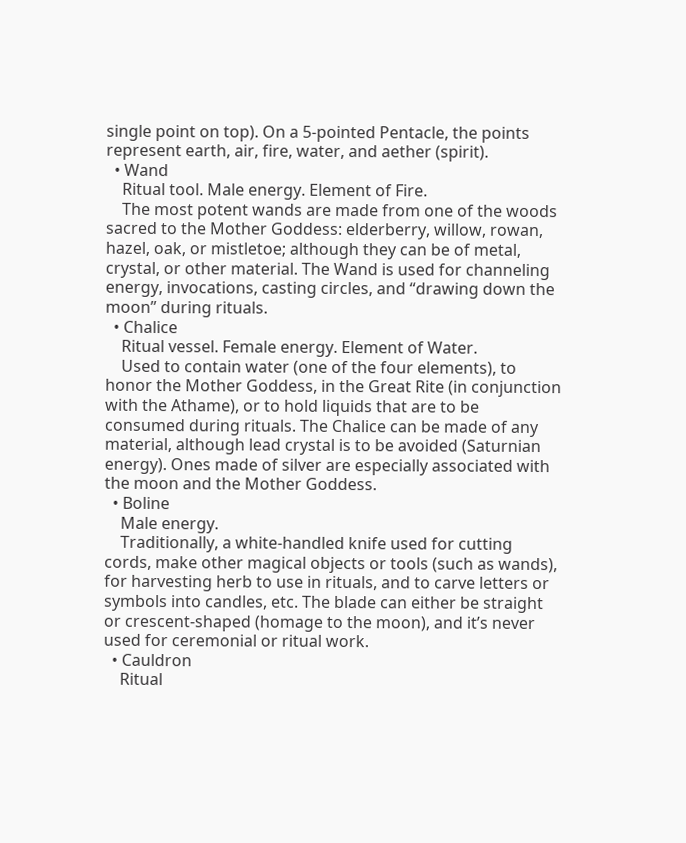single point on top). On a 5-pointed Pentacle, the points represent earth, air, fire, water, and aether (spirit).
  • Wand
    Ritual tool. Male energy. Element of Fire.
    The most potent wands are made from one of the woods sacred to the Mother Goddess: elderberry, willow, rowan, hazel, oak, or mistletoe; although they can be of metal, crystal, or other material. The Wand is used for channeling energy, invocations, casting circles, and “drawing down the moon” during rituals.
  • Chalice
    Ritual vessel. Female energy. Element of Water.
    Used to contain water (one of the four elements), to honor the Mother Goddess, in the Great Rite (in conjunction with the Athame), or to hold liquids that are to be consumed during rituals. The Chalice can be made of any material, although lead crystal is to be avoided (Saturnian energy). Ones made of silver are especially associated with the moon and the Mother Goddess.
  • Boline
    Male energy.
    Traditionally, a white-handled knife used for cutting cords, make other magical objects or tools (such as wands), for harvesting herb to use in rituals, and to carve letters or symbols into candles, etc. The blade can either be straight or crescent-shaped (homage to the moon), and it’s never used for ceremonial or ritual work.
  • Cauldron
    Ritual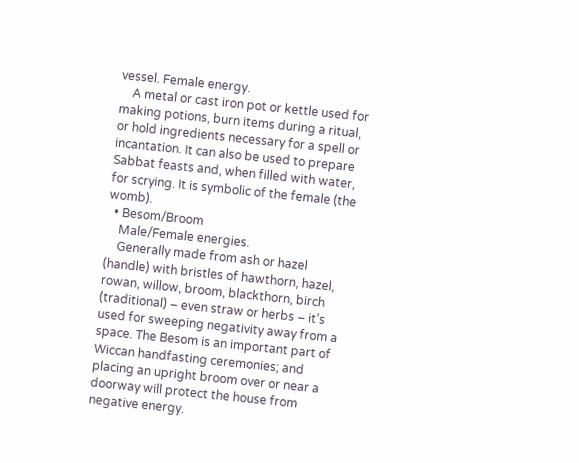vessel. Female energy.
    A metal or cast iron pot or kettle used for making potions, burn items during a ritual, or hold ingredients necessary for a spell or incantation. It can also be used to prepare Sabbat feasts and, when filled with water, for scrying. It is symbolic of the female (the womb).
  • Besom/Broom
    Male/Female energies.
    Generally made from ash or hazel (handle) with bristles of hawthorn, hazel, rowan, willow, broom, blackthorn, birch (traditional) – even straw or herbs – it’s used for sweeping negativity away from a space. The Besom is an important part of Wiccan handfasting ceremonies; and placing an upright broom over or near a doorway will protect the house from negative energy.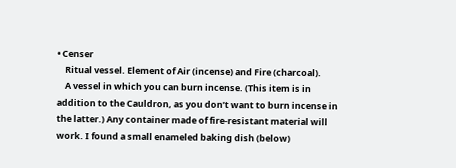• Censer
    Ritual vessel. Element of Air (incense) and Fire (charcoal).
    A vessel in which you can burn incense. (This item is in addition to the Cauldron, as you don’t want to burn incense in the latter.) Any container made of fire-resistant material will work. I found a small enameled baking dish (below)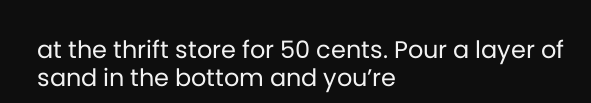at the thrift store for 50 cents. Pour a layer of sand in the bottom and you’re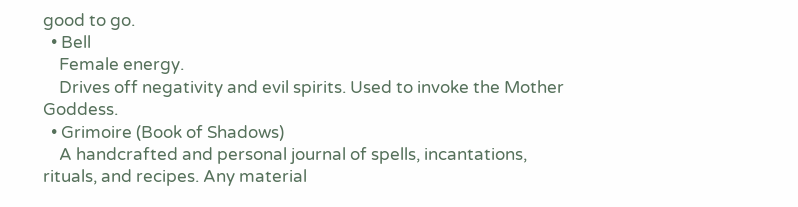good to go.
  • Bell
    Female energy.
    Drives off negativity and evil spirits. Used to invoke the Mother Goddess.
  • Grimoire (Book of Shadows)
    A handcrafted and personal journal of spells, incantations, rituals, and recipes. Any material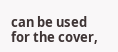can be used for the cover,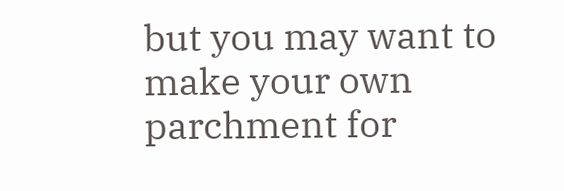but you may want to make your own parchment for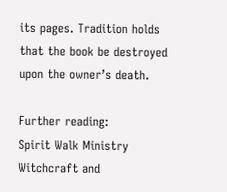its pages. Tradition holds that the book be destroyed upon the owner’s death.

Further reading:
Spirit Walk Ministry
Witchcraft and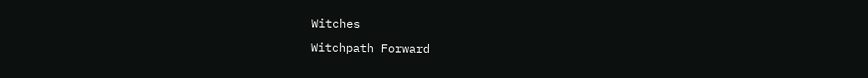Witches
Witchpath Forward